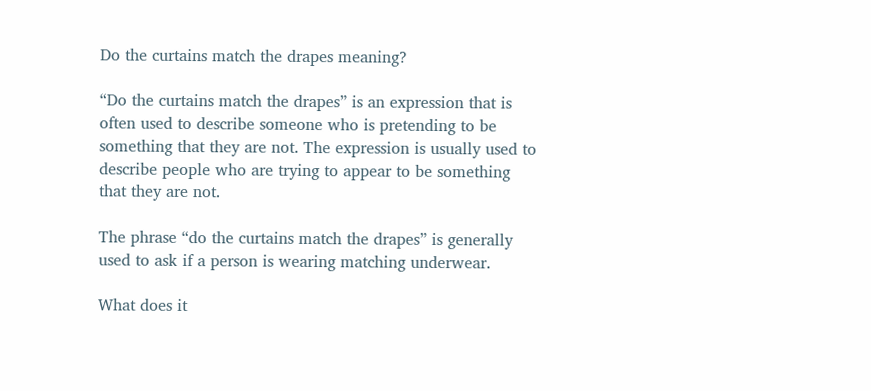Do the curtains match the drapes meaning?

“Do the curtains match the drapes” is an expression that is often used to describe someone who is pretending to be something that they are not. The expression is usually used to describe people who are trying to appear to be something that they are not.

The phrase “do the curtains match the drapes” is generally used to ask if a person is wearing matching underwear.

What does it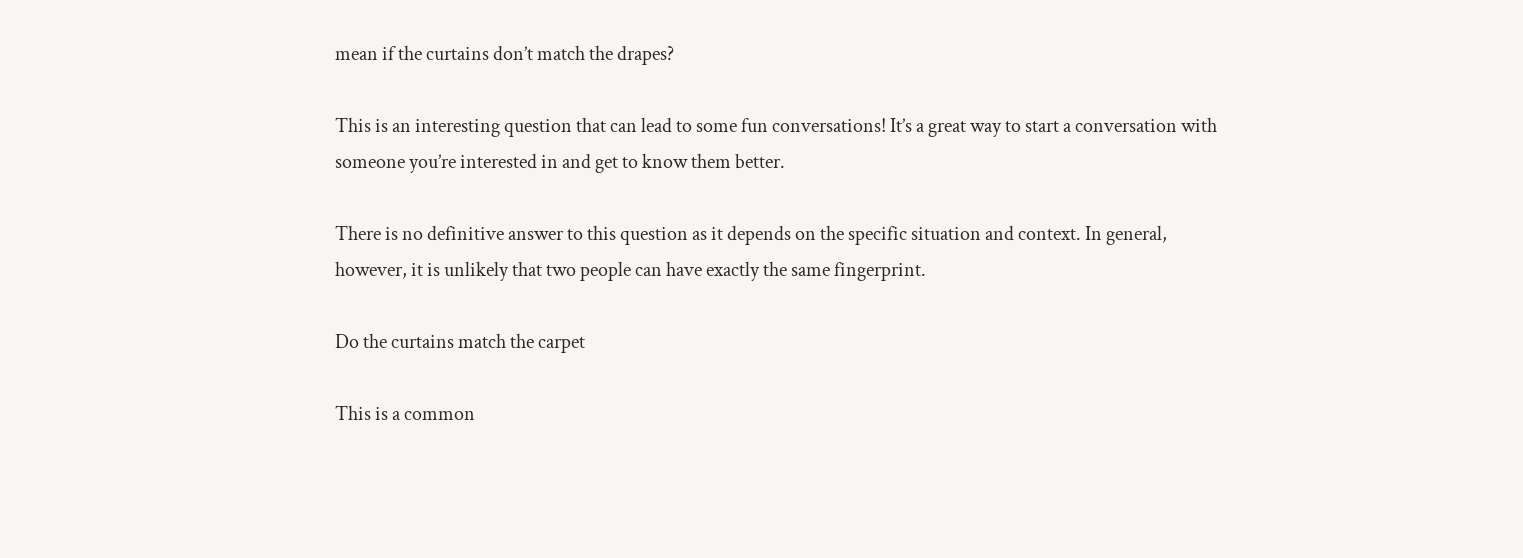mean if the curtains don’t match the drapes?

This is an interesting question that can lead to some fun conversations! It’s a great way to start a conversation with someone you’re interested in and get to know them better.

There is no definitive answer to this question as it depends on the specific situation and context. In general, however, it is unlikely that two people can have exactly the same fingerprint.

Do the curtains match the carpet

This is a common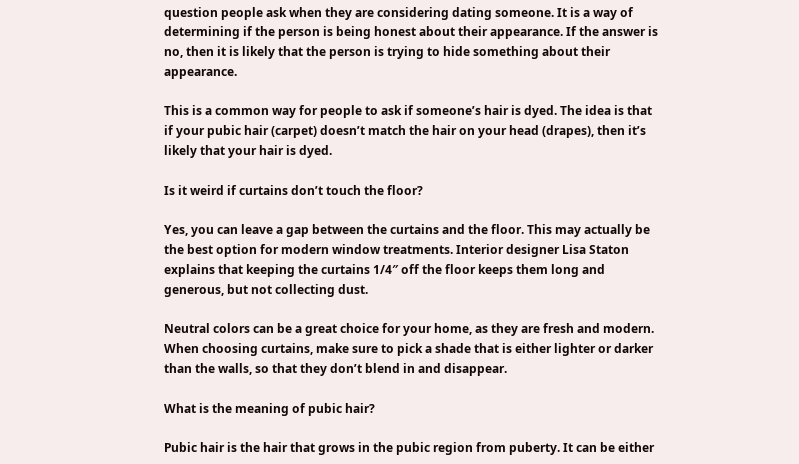question people ask when they are considering dating someone. It is a way of determining if the person is being honest about their appearance. If the answer is no, then it is likely that the person is trying to hide something about their appearance.

This is a common way for people to ask if someone’s hair is dyed. The idea is that if your pubic hair (carpet) doesn’t match the hair on your head (drapes), then it’s likely that your hair is dyed.

Is it weird if curtains don’t touch the floor?

Yes, you can leave a gap between the curtains and the floor. This may actually be the best option for modern window treatments. Interior designer Lisa Staton explains that keeping the curtains 1/4″ off the floor keeps them long and generous, but not collecting dust.

Neutral colors can be a great choice for your home, as they are fresh and modern. When choosing curtains, make sure to pick a shade that is either lighter or darker than the walls, so that they don’t blend in and disappear.

What is the meaning of pubic hair?

Pubic hair is the hair that grows in the pubic region from puberty. It can be either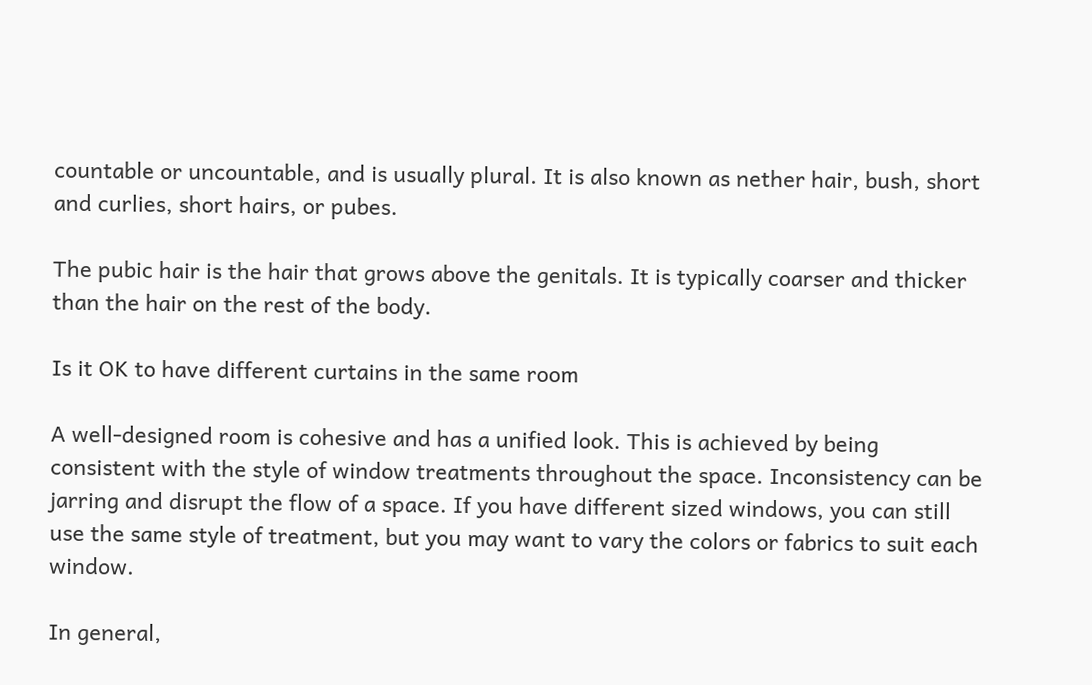countable or uncountable, and is usually plural. It is also known as nether hair, bush, short and curlies, short hairs, or pubes.

The pubic hair is the hair that grows above the genitals. It is typically coarser and thicker than the hair on the rest of the body.

Is it OK to have different curtains in the same room

A well-designed room is cohesive and has a unified look. This is achieved by being consistent with the style of window treatments throughout the space. Inconsistency can be jarring and disrupt the flow of a space. If you have different sized windows, you can still use the same style of treatment, but you may want to vary the colors or fabrics to suit each window.

In general,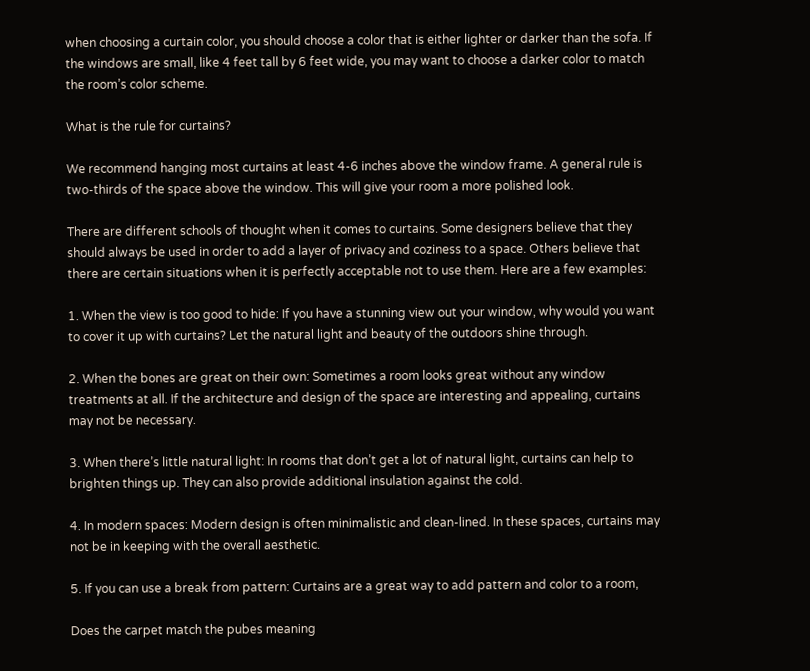when choosing a curtain color, you should choose a color that is either lighter or darker than the sofa. If the windows are small, like 4 feet tall by 6 feet wide, you may want to choose a darker color to match the room’s color scheme.

What is the rule for curtains?

We recommend hanging most curtains at least 4-6 inches above the window frame. A general rule is two-thirds of the space above the window. This will give your room a more polished look.

There are different schools of thought when it comes to curtains. Some designers believe that they should always be used in order to add a layer of privacy and coziness to a space. Others believe that there are certain situations when it is perfectly acceptable not to use them. Here are a few examples:

1. When the view is too good to hide: If you have a stunning view out your window, why would you want to cover it up with curtains? Let the natural light and beauty of the outdoors shine through.

2. When the bones are great on their own: Sometimes a room looks great without any window treatments at all. If the architecture and design of the space are interesting and appealing, curtains may not be necessary.

3. When there’s little natural light: In rooms that don’t get a lot of natural light, curtains can help to brighten things up. They can also provide additional insulation against the cold.

4. In modern spaces: Modern design is often minimalistic and clean-lined. In these spaces, curtains may not be in keeping with the overall aesthetic.

5. If you can use a break from pattern: Curtains are a great way to add pattern and color to a room,

Does the carpet match the pubes meaning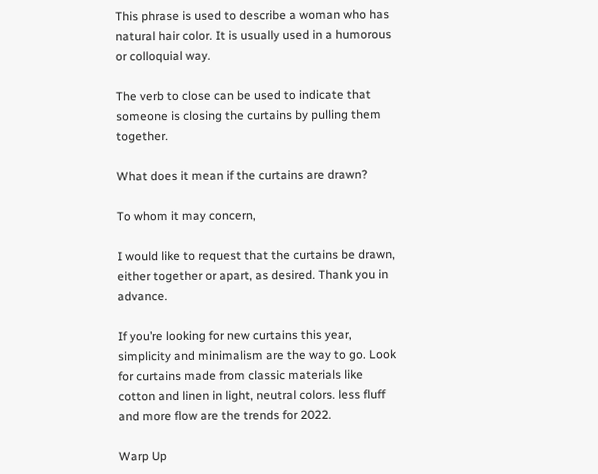This phrase is used to describe a woman who has natural hair color. It is usually used in a humorous or colloquial way.

The verb to close can be used to indicate that someone is closing the curtains by pulling them together.

What does it mean if the curtains are drawn?

To whom it may concern,

I would like to request that the curtains be drawn, either together or apart, as desired. Thank you in advance.

If you’re looking for new curtains this year, simplicity and minimalism are the way to go. Look for curtains made from classic materials like cotton and linen in light, neutral colors. less fluff and more flow are the trends for 2022.

Warp Up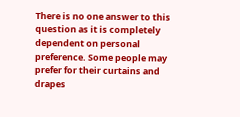There is no one answer to this question as it is completely dependent on personal preference. Some people may prefer for their curtains and drapes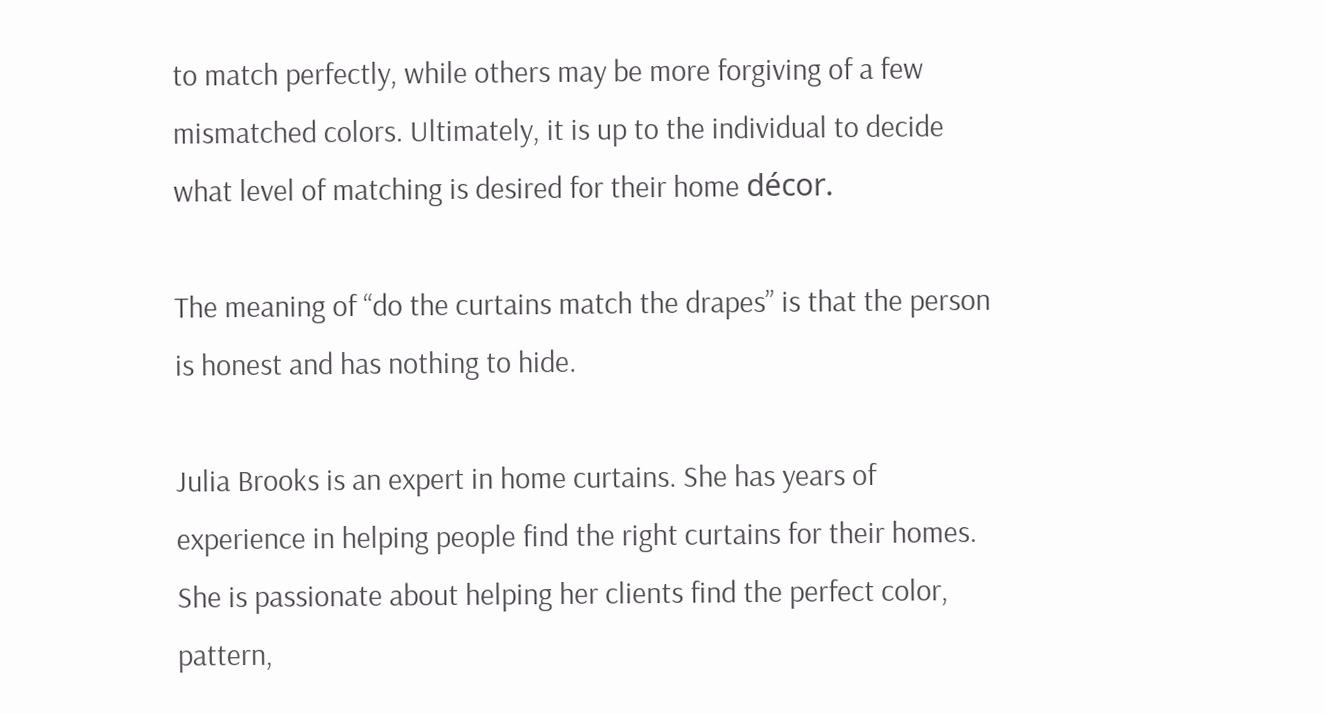to match perfectly, while others may be more forgiving of a few mismatched colors. Ultimately, it is up to the individual to decide what level of matching is desired for their home décor.

The meaning of “do the curtains match the drapes” is that the person is honest and has nothing to hide.

Julia Brooks is an expert in home curtains. She has years of experience in helping people find the right curtains for their homes. She is passionate about helping her clients find the perfect color, pattern,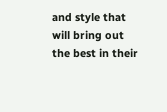and style that will bring out the best in their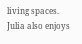living spaces. Julia also enjoys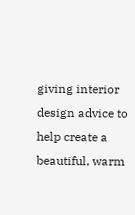giving interior design advice to help create a beautiful, warm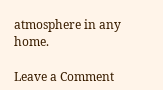atmosphere in any home.

Leave a Comment